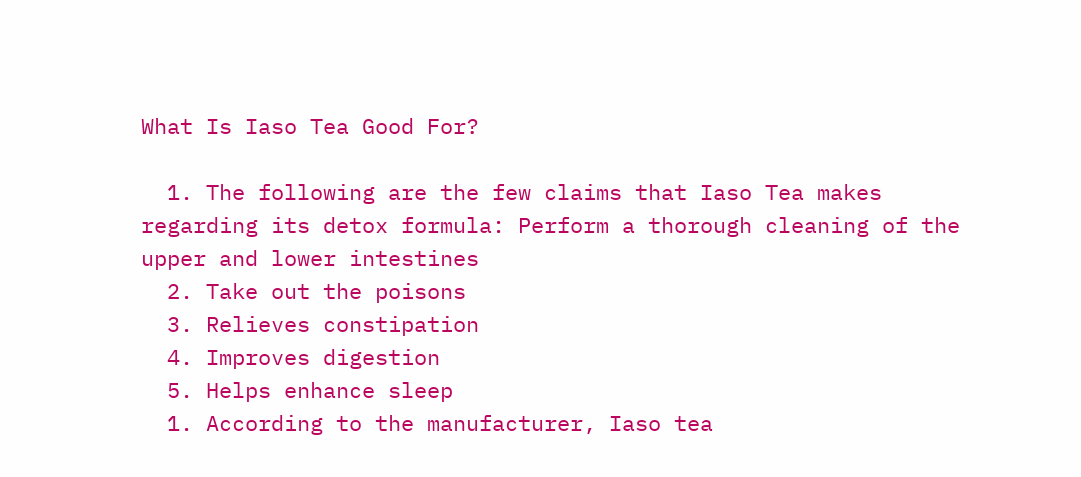What Is Iaso Tea Good For?

  1. The following are the few claims that Iaso Tea makes regarding its detox formula: Perform a thorough cleaning of the upper and lower intestines
  2. Take out the poisons
  3. Relieves constipation
  4. Improves digestion
  5. Helps enhance sleep
  1. According to the manufacturer, Iaso tea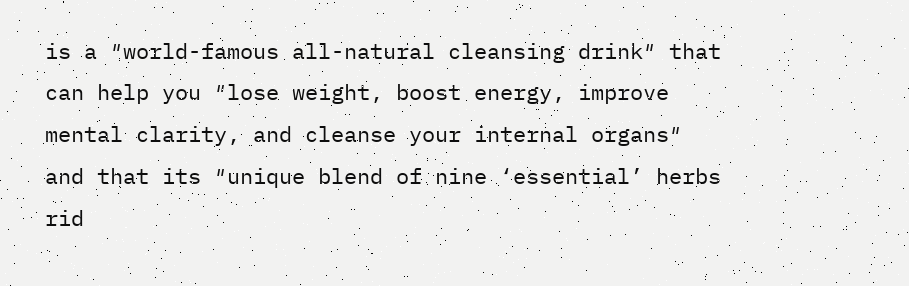is a ″world-famous all-natural cleansing drink″ that can help you ″lose weight, boost energy, improve mental clarity, and cleanse your internal organs″ and that its ″unique blend of nine ‘essential’ herbs rid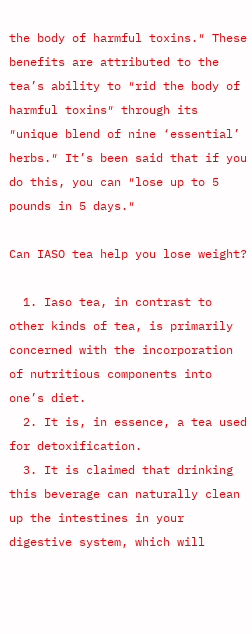the body of harmful toxins.″ These benefits are attributed to the tea’s ability to ″rid the body of harmful toxins″ through its ″unique blend of nine ‘essential’ herbs.″ It’s been said that if you do this, you can ″lose up to 5 pounds in 5 days.″

Can IASO tea help you lose weight?

  1. Iaso tea, in contrast to other kinds of tea, is primarily concerned with the incorporation of nutritious components into one’s diet.
  2. It is, in essence, a tea used for detoxification.
  3. It is claimed that drinking this beverage can naturally clean up the intestines in your digestive system, which will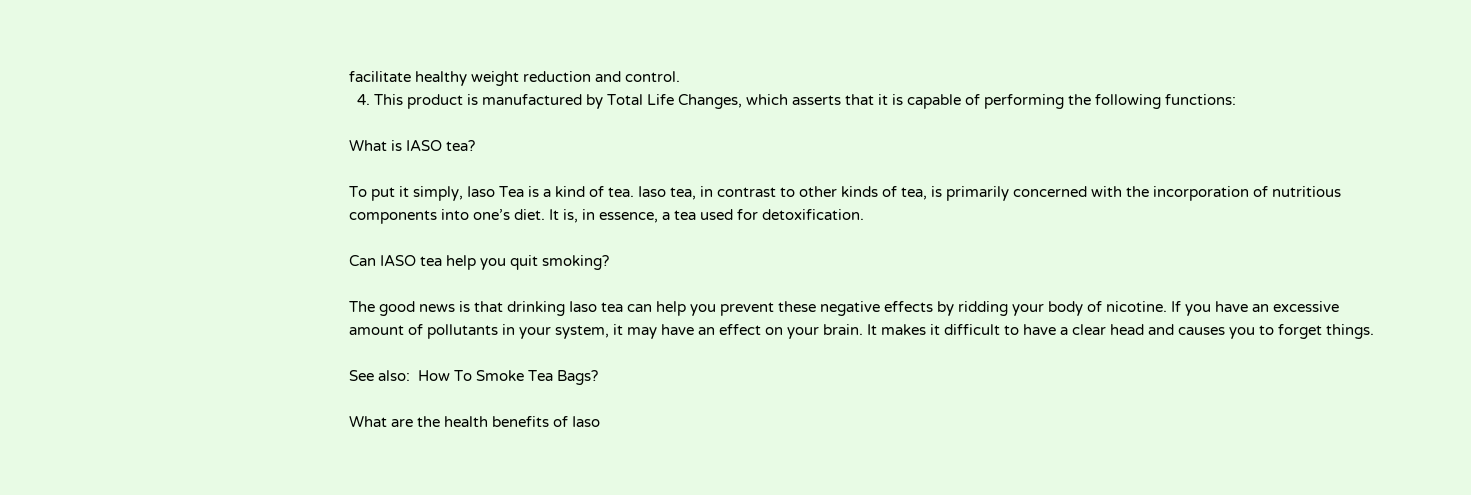facilitate healthy weight reduction and control.
  4. This product is manufactured by Total Life Changes, which asserts that it is capable of performing the following functions:

What is IASO tea?

To put it simply, Iaso Tea is a kind of tea. Iaso tea, in contrast to other kinds of tea, is primarily concerned with the incorporation of nutritious components into one’s diet. It is, in essence, a tea used for detoxification.

Can IASO tea help you quit smoking?

The good news is that drinking Iaso tea can help you prevent these negative effects by ridding your body of nicotine. If you have an excessive amount of pollutants in your system, it may have an effect on your brain. It makes it difficult to have a clear head and causes you to forget things.

See also:  How To Smoke Tea Bags?

What are the health benefits of Iaso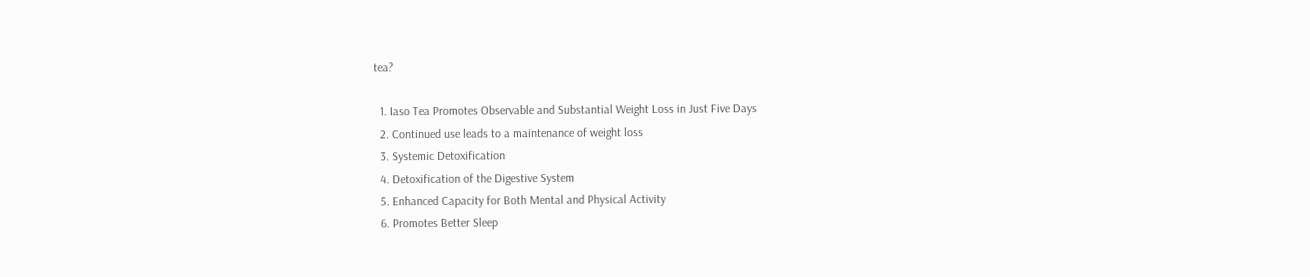tea?

  1. Iaso Tea Promotes Observable and Substantial Weight Loss in Just Five Days
  2. Continued use leads to a maintenance of weight loss
  3. Systemic Detoxification
  4. Detoxification of the Digestive System
  5. Enhanced Capacity for Both Mental and Physical Activity
  6. Promotes Better Sleep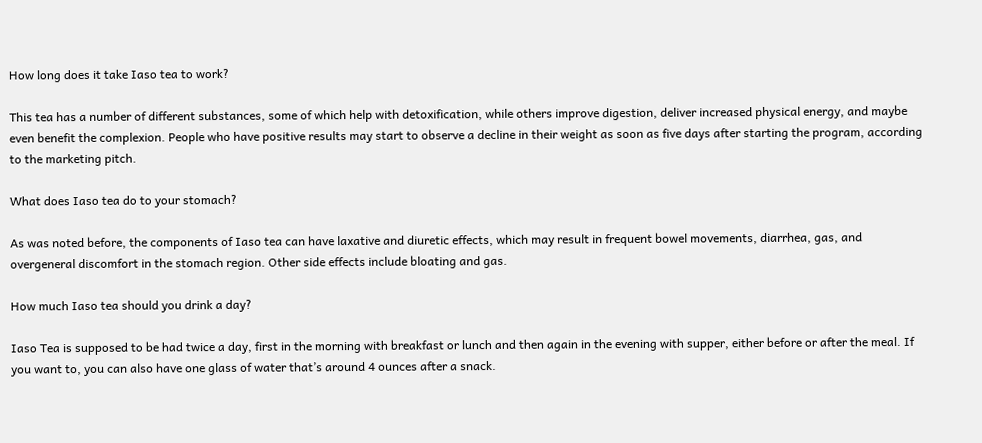How long does it take Iaso tea to work?

This tea has a number of different substances, some of which help with detoxification, while others improve digestion, deliver increased physical energy, and maybe even benefit the complexion. People who have positive results may start to observe a decline in their weight as soon as five days after starting the program, according to the marketing pitch.

What does Iaso tea do to your stomach?

As was noted before, the components of Iaso tea can have laxative and diuretic effects, which may result in frequent bowel movements, diarrhea, gas, and overgeneral discomfort in the stomach region. Other side effects include bloating and gas.

How much Iaso tea should you drink a day?

Iaso Tea is supposed to be had twice a day, first in the morning with breakfast or lunch and then again in the evening with supper, either before or after the meal. If you want to, you can also have one glass of water that’s around 4 ounces after a snack.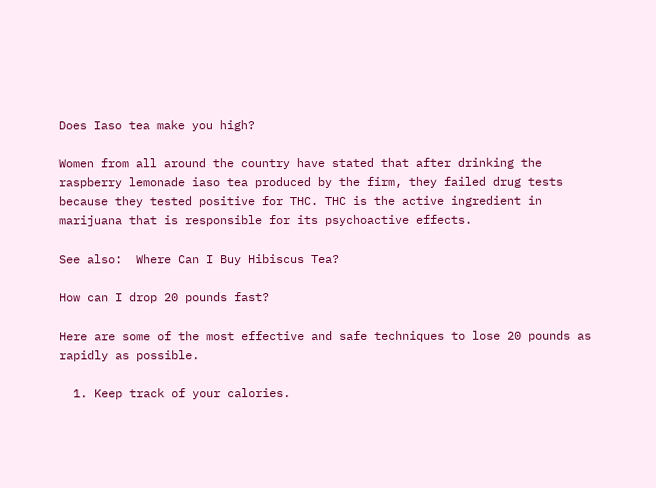Does Iaso tea make you high?

Women from all around the country have stated that after drinking the raspberry lemonade iaso tea produced by the firm, they failed drug tests because they tested positive for THC. THC is the active ingredient in marijuana that is responsible for its psychoactive effects.

See also:  Where Can I Buy Hibiscus Tea?

How can I drop 20 pounds fast?

Here are some of the most effective and safe techniques to lose 20 pounds as rapidly as possible.

  1. Keep track of your calories.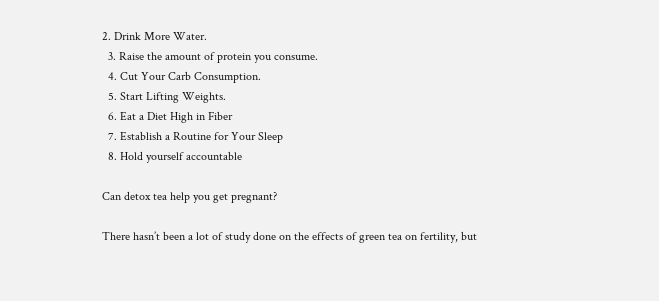2. Drink More Water.
  3. Raise the amount of protein you consume.
  4. Cut Your Carb Consumption.
  5. Start Lifting Weights.
  6. Eat a Diet High in Fiber
  7. Establish a Routine for Your Sleep
  8. Hold yourself accountable

Can detox tea help you get pregnant?

There hasn’t been a lot of study done on the effects of green tea on fertility, but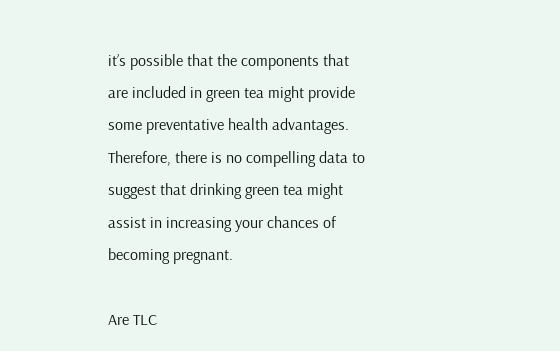it’s possible that the components that are included in green tea might provide some preventative health advantages. Therefore, there is no compelling data to suggest that drinking green tea might assist in increasing your chances of becoming pregnant.

Are TLC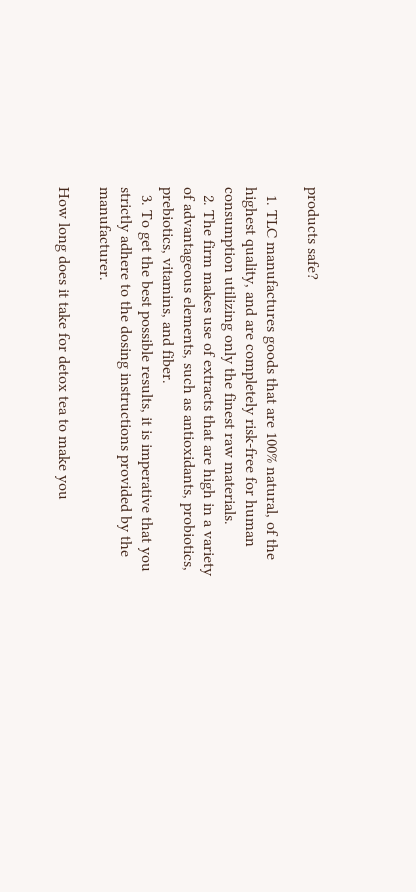products safe?

  1. TLC manufactures goods that are 100% natural, of the highest quality, and are completely risk-free for human consumption utilizing only the finest raw materials.
  2. The firm makes use of extracts that are high in a variety of advantageous elements, such as antioxidants, probiotics, prebiotics, vitamins, and fiber.
  3. To get the best possible results, it is imperative that you strictly adhere to the dosing instructions provided by the manufacturer.

How long does it take for detox tea to make you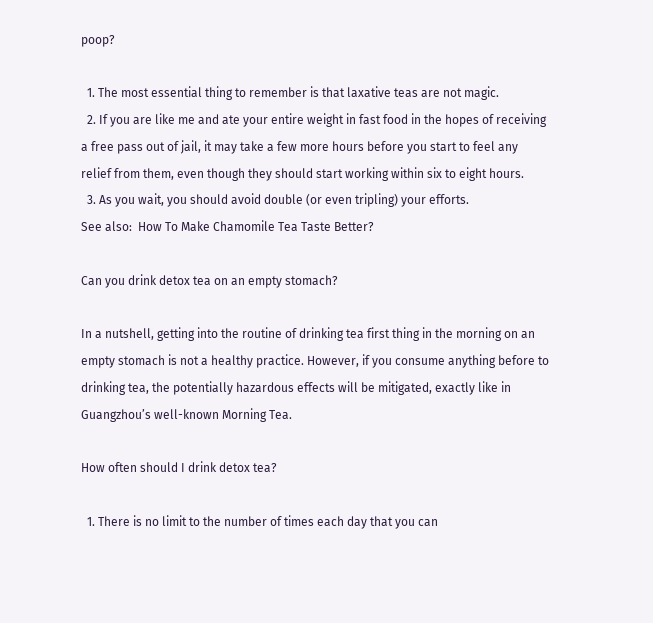poop?

  1. The most essential thing to remember is that laxative teas are not magic.
  2. If you are like me and ate your entire weight in fast food in the hopes of receiving a free pass out of jail, it may take a few more hours before you start to feel any relief from them, even though they should start working within six to eight hours.
  3. As you wait, you should avoid double (or even tripling) your efforts.
See also:  How To Make Chamomile Tea Taste Better?

Can you drink detox tea on an empty stomach?

In a nutshell, getting into the routine of drinking tea first thing in the morning on an empty stomach is not a healthy practice. However, if you consume anything before to drinking tea, the potentially hazardous effects will be mitigated, exactly like in Guangzhou’s well-known Morning Tea.

How often should I drink detox tea?

  1. There is no limit to the number of times each day that you can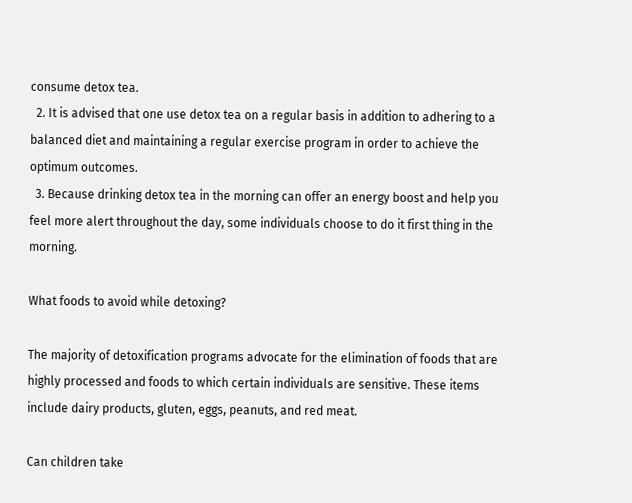consume detox tea.
  2. It is advised that one use detox tea on a regular basis in addition to adhering to a balanced diet and maintaining a regular exercise program in order to achieve the optimum outcomes.
  3. Because drinking detox tea in the morning can offer an energy boost and help you feel more alert throughout the day, some individuals choose to do it first thing in the morning.

What foods to avoid while detoxing?

The majority of detoxification programs advocate for the elimination of foods that are highly processed and foods to which certain individuals are sensitive. These items include dairy products, gluten, eggs, peanuts, and red meat.

Can children take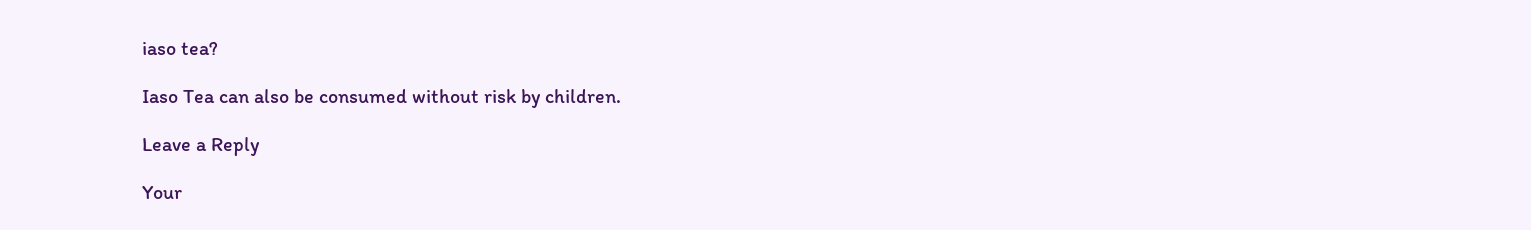iaso tea?

Iaso Tea can also be consumed without risk by children.

Leave a Reply

Your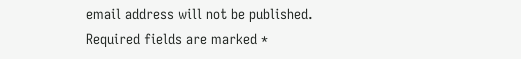email address will not be published. Required fields are marked *